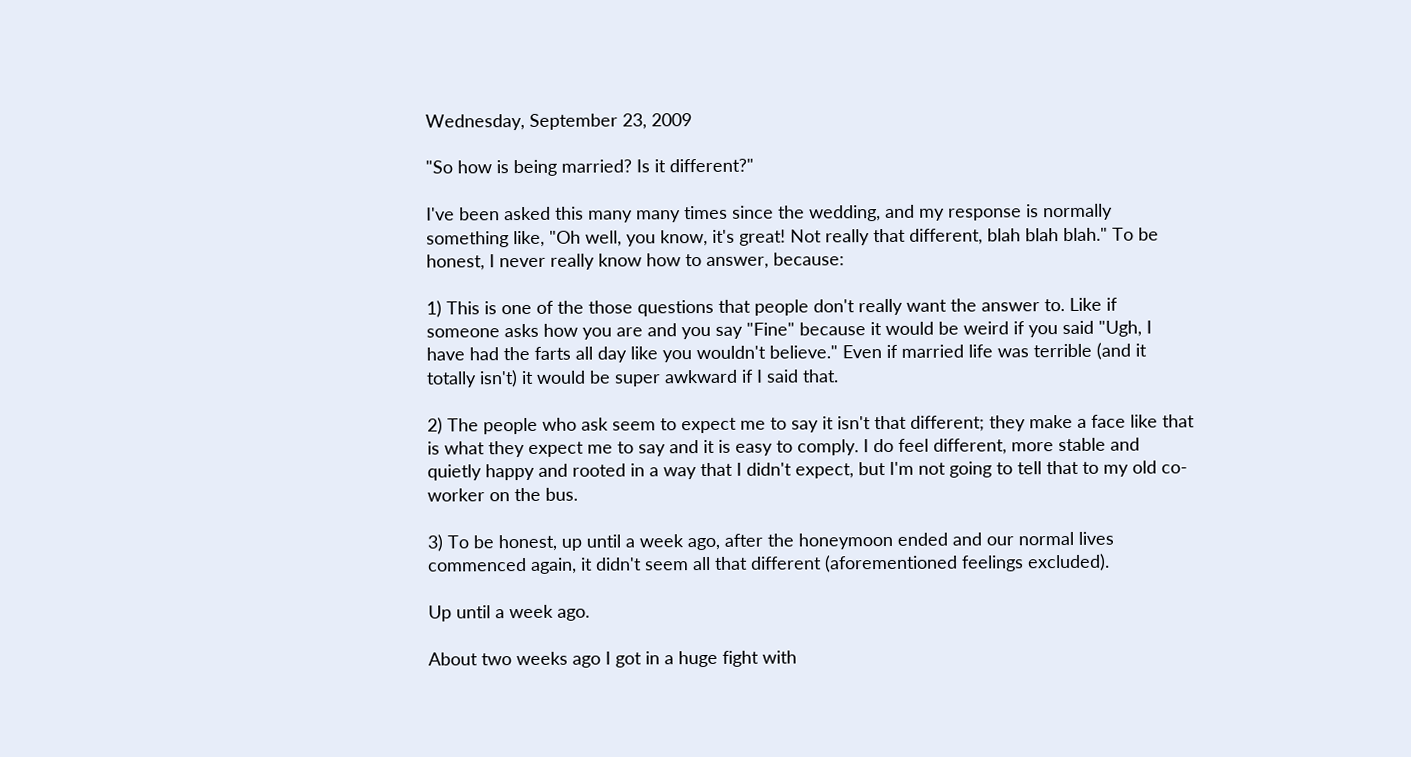Wednesday, September 23, 2009

"So how is being married? Is it different?"

I've been asked this many many times since the wedding, and my response is normally something like, "Oh well, you know, it's great! Not really that different, blah blah blah." To be honest, I never really know how to answer, because:

1) This is one of the those questions that people don't really want the answer to. Like if someone asks how you are and you say "Fine" because it would be weird if you said "Ugh, I have had the farts all day like you wouldn't believe." Even if married life was terrible (and it totally isn't) it would be super awkward if I said that.

2) The people who ask seem to expect me to say it isn't that different; they make a face like that is what they expect me to say and it is easy to comply. I do feel different, more stable and quietly happy and rooted in a way that I didn't expect, but I'm not going to tell that to my old co-worker on the bus.

3) To be honest, up until a week ago, after the honeymoon ended and our normal lives commenced again, it didn't seem all that different (aforementioned feelings excluded).

Up until a week ago.

About two weeks ago I got in a huge fight with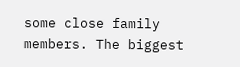some close family members. The biggest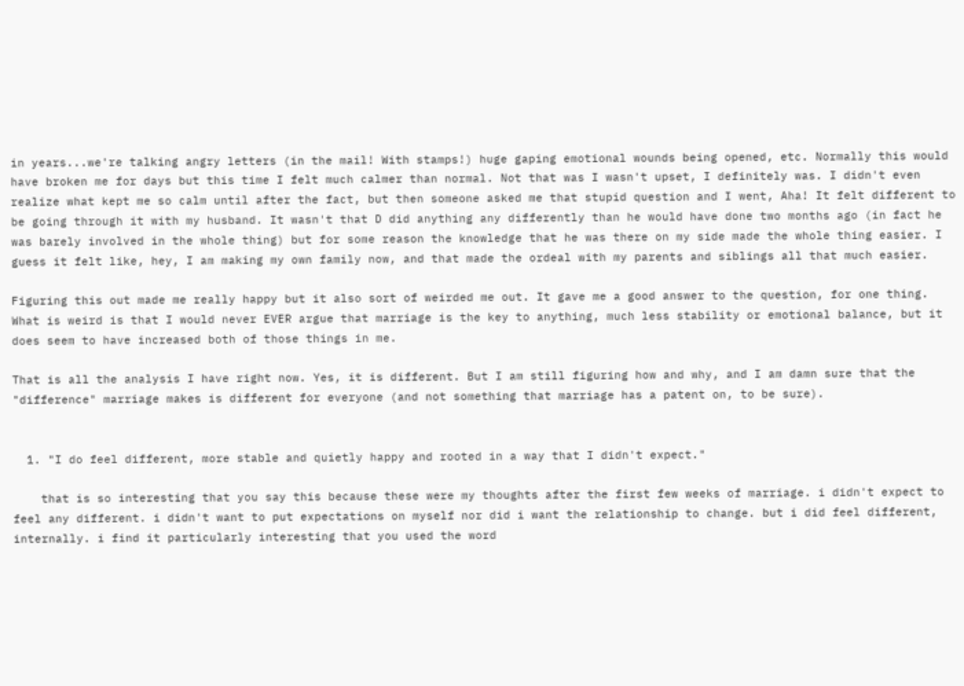in years...we're talking angry letters (in the mail! With stamps!) huge gaping emotional wounds being opened, etc. Normally this would have broken me for days but this time I felt much calmer than normal. Not that was I wasn't upset, I definitely was. I didn't even realize what kept me so calm until after the fact, but then someone asked me that stupid question and I went, Aha! It felt different to be going through it with my husband. It wasn't that D did anything any differently than he would have done two months ago (in fact he was barely involved in the whole thing) but for some reason the knowledge that he was there on my side made the whole thing easier. I guess it felt like, hey, I am making my own family now, and that made the ordeal with my parents and siblings all that much easier.

Figuring this out made me really happy but it also sort of weirded me out. It gave me a good answer to the question, for one thing. What is weird is that I would never EVER argue that marriage is the key to anything, much less stability or emotional balance, but it does seem to have increased both of those things in me.

That is all the analysis I have right now. Yes, it is different. But I am still figuring how and why, and I am damn sure that the "difference" marriage makes is different for everyone (and not something that marriage has a patent on, to be sure).


  1. "I do feel different, more stable and quietly happy and rooted in a way that I didn't expect."

    that is so interesting that you say this because these were my thoughts after the first few weeks of marriage. i didn't expect to feel any different. i didn't want to put expectations on myself nor did i want the relationship to change. but i did feel different, internally. i find it particularly interesting that you used the word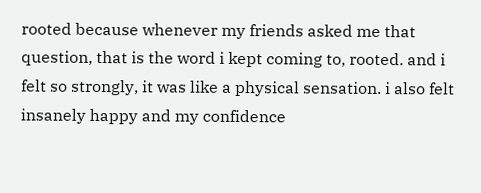rooted because whenever my friends asked me that question, that is the word i kept coming to, rooted. and i felt so strongly, it was like a physical sensation. i also felt insanely happy and my confidence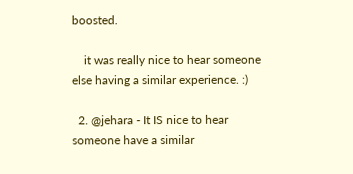boosted.

    it was really nice to hear someone else having a similar experience. :)

  2. @jehara - It IS nice to hear someone have a similar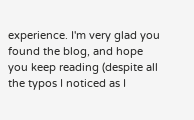experience. I'm very glad you found the blog, and hope you keep reading (despite all the typos I noticed as I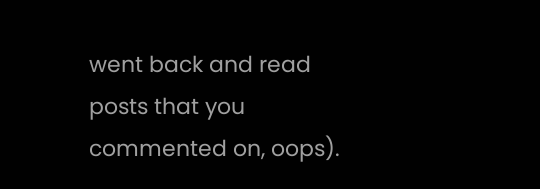went back and read posts that you commented on, oops).